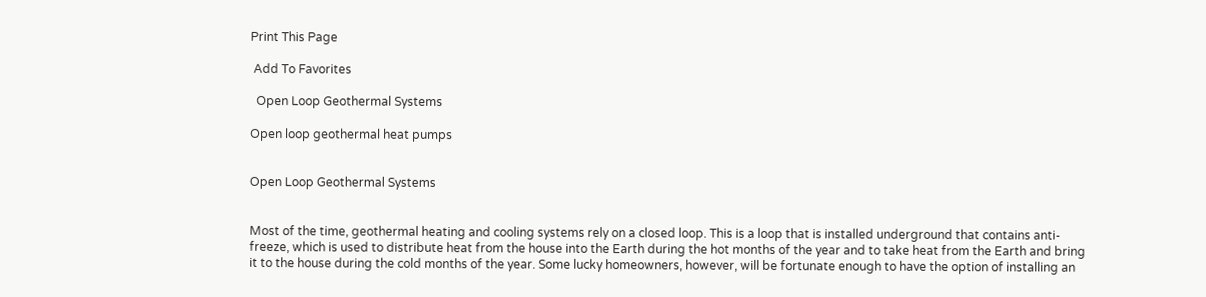Print This Page

 Add To Favorites

  Open Loop Geothermal Systems

Open loop geothermal heat pumps


Open Loop Geothermal Systems


Most of the time, geothermal heating and cooling systems rely on a closed loop. This is a loop that is installed underground that contains anti-freeze, which is used to distribute heat from the house into the Earth during the hot months of the year and to take heat from the Earth and bring it to the house during the cold months of the year. Some lucky homeowners, however, will be fortunate enough to have the option of installing an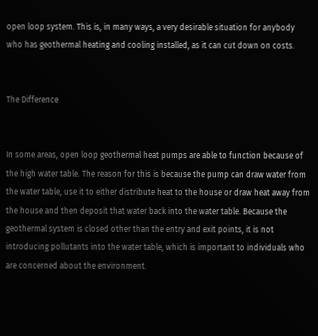open loop system. This is, in many ways, a very desirable situation for anybody who has geothermal heating and cooling installed, as it can cut down on costs.


The Difference


In some areas, open loop geothermal heat pumps are able to function because of the high water table. The reason for this is because the pump can draw water from the water table, use it to either distribute heat to the house or draw heat away from the house and then deposit that water back into the water table. Because the geothermal system is closed other than the entry and exit points, it is not introducing pollutants into the water table, which is important to individuals who are concerned about the environment.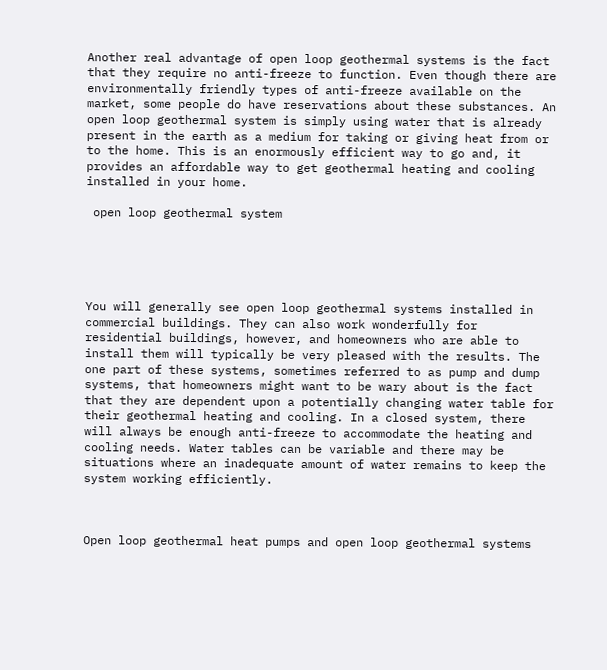Another real advantage of open loop geothermal systems is the fact that they require no anti-freeze to function. Even though there are environmentally friendly types of anti-freeze available on the market, some people do have reservations about these substances. An open loop geothermal system is simply using water that is already present in the earth as a medium for taking or giving heat from or to the home. This is an enormously efficient way to go and, it provides an affordable way to get geothermal heating and cooling installed in your home.

 open loop geothermal system





You will generally see open loop geothermal systems installed in commercial buildings. They can also work wonderfully for residential buildings, however, and homeowners who are able to install them will typically be very pleased with the results. The one part of these systems, sometimes referred to as pump and dump systems, that homeowners might want to be wary about is the fact that they are dependent upon a potentially changing water table for their geothermal heating and cooling. In a closed system, there will always be enough anti-freeze to accommodate the heating and cooling needs. Water tables can be variable and there may be situations where an inadequate amount of water remains to keep the system working efficiently.



Open loop geothermal heat pumps and open loop geothermal systems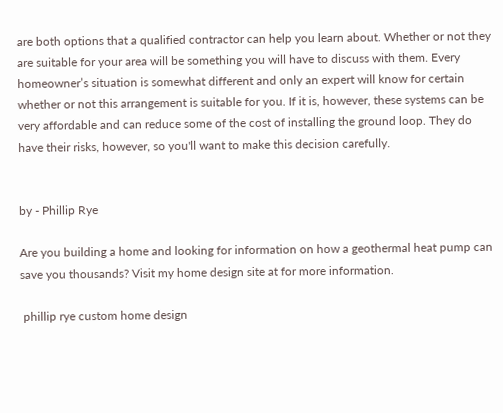are both options that a qualified contractor can help you learn about. Whether or not they are suitable for your area will be something you will have to discuss with them. Every homeowner’s situation is somewhat different and only an expert will know for certain whether or not this arrangement is suitable for you. If it is, however, these systems can be very affordable and can reduce some of the cost of installing the ground loop. They do have their risks, however, so you'll want to make this decision carefully.


by - Phillip Rye

Are you building a home and looking for information on how a geothermal heat pump can save you thousands? Visit my home design site at for more information.

 phillip rye custom home design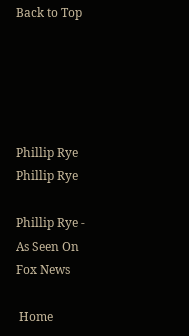Back to Top





Phillip Rye
Phillip Rye

Phillip Rye - As Seen On Fox News

 Home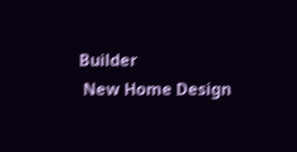Builder
 New Home Design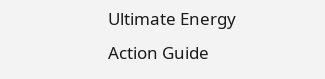Ultimate Energy
Action Guide